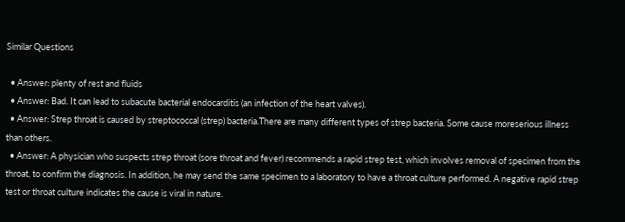Similar Questions

  • Answer: plenty of rest and fluids
  • Answer: Bad. It can lead to subacute bacterial endocarditis (an infection of the heart valves).
  • Answer: Strep throat is caused by streptococcal (strep) bacteria.There are many different types of strep bacteria. Some cause moreserious illness than others.
  • Answer: A physician who suspects strep throat (sore throat and fever) recommends a rapid strep test, which involves removal of specimen from the throat, to confirm the diagnosis. In addition, he may send the same specimen to a laboratory to have a throat culture performed. A negative rapid strep test or throat culture indicates the cause is viral in nature.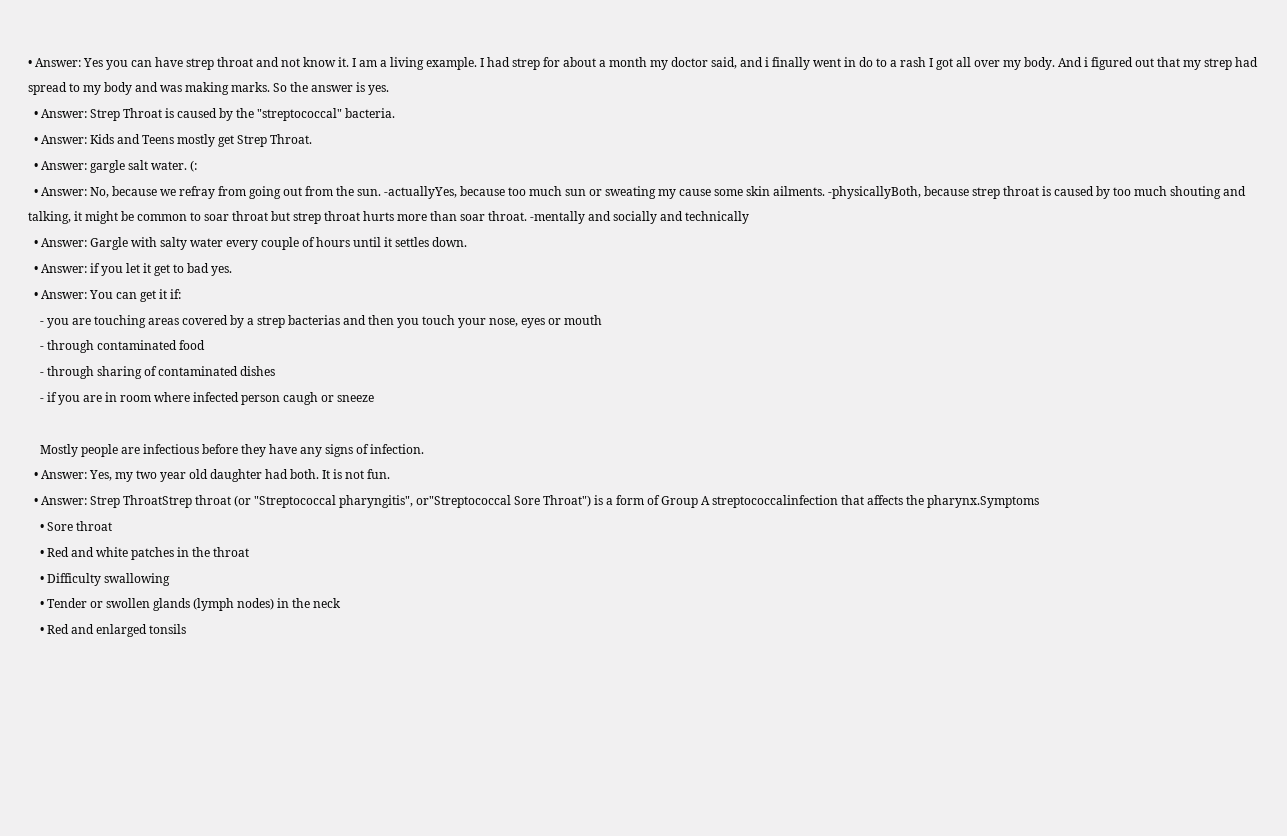• Answer: Yes you can have strep throat and not know it. I am a living example. I had strep for about a month my doctor said, and i finally went in do to a rash I got all over my body. And i figured out that my strep had spread to my body and was making marks. So the answer is yes.
  • Answer: Strep Throat is caused by the "streptococcal" bacteria.
  • Answer: Kids and Teens mostly get Strep Throat.
  • Answer: gargle salt water. (:
  • Answer: No, because we refray from going out from the sun. -actuallyYes, because too much sun or sweating my cause some skin ailments. -physicallyBoth, because strep throat is caused by too much shouting and talking, it might be common to soar throat but strep throat hurts more than soar throat. -mentally and socially and technically
  • Answer: Gargle with salty water every couple of hours until it settles down.
  • Answer: if you let it get to bad yes.
  • Answer: You can get it if:
    - you are touching areas covered by a strep bacterias and then you touch your nose, eyes or mouth
    - through contaminated food
    - through sharing of contaminated dishes
    - if you are in room where infected person caugh or sneeze

    Mostly people are infectious before they have any signs of infection.
  • Answer: Yes, my two year old daughter had both. It is not fun.
  • Answer: Strep ThroatStrep throat (or "Streptococcal pharyngitis", or"Streptococcal Sore Throat") is a form of Group A streptococcalinfection that affects the pharynx.Symptoms
    • Sore throat
    • Red and white patches in the throat
    • Difficulty swallowing
    • Tender or swollen glands (lymph nodes) in the neck
    • Red and enlarged tonsils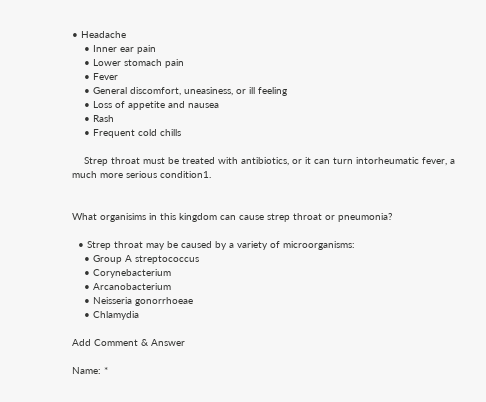• Headache
    • Inner ear pain
    • Lower stomach pain
    • Fever
    • General discomfort, uneasiness, or ill feeling
    • Loss of appetite and nausea
    • Rash
    • Frequent cold chills

    Strep throat must be treated with antibiotics, or it can turn intorheumatic fever, a much more serious condition1.


What organisims in this kingdom can cause strep throat or pneumonia?

  • Strep throat may be caused by a variety of microorganisms:
    • Group A streptococcus
    • Corynebacterium
    • Arcanobacterium
    • Neisseria gonorrhoeae
    • Chlamydia

Add Comment & Answer

Name: *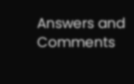Answers and Comments